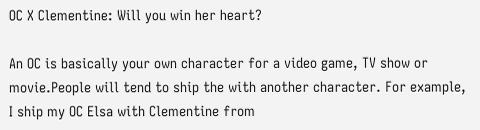OC X Clementine: Will you win her heart?

An OC is basically your own character for a video game, TV show or movie.People will tend to ship the with another character. For example, I ship my OC Elsa with Clementine from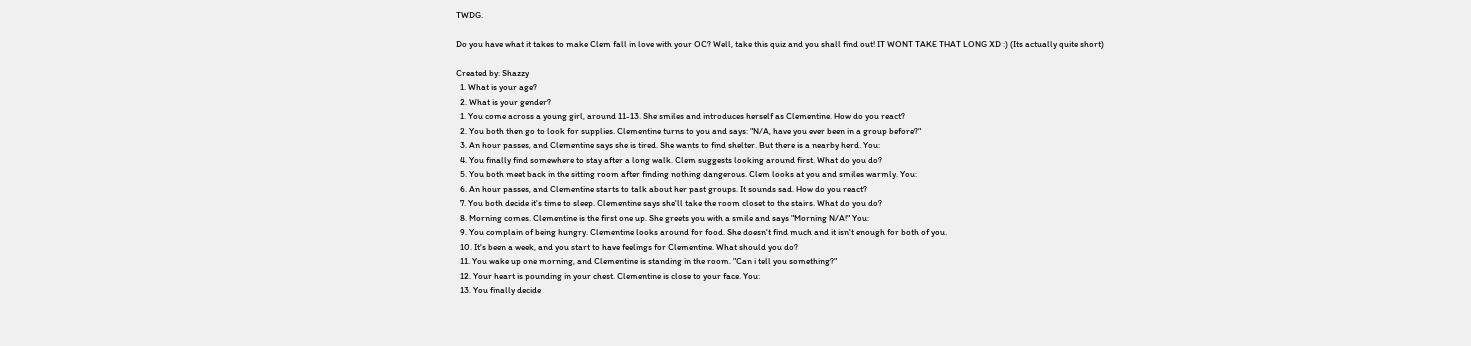TWDG.

Do you have what it takes to make Clem fall in love with your OC? Well, take this quiz and you shall find out! IT WONT TAKE THAT LONG XD :) (Its actually quite short)

Created by: Shazzy
  1. What is your age?
  2. What is your gender?
  1. You come across a young girl, around 11-13. She smiles and introduces herself as Clementine. How do you react?
  2. You both then go to look for supplies. Clementine turns to you and says: "N/A, have you ever been in a group before?"
  3. An hour passes, and Clementine says she is tired. She wants to find shelter. But there is a nearby herd. You:
  4. You finally find somewhere to stay after a long walk. Clem suggests looking around first. What do you do?
  5. You both meet back in the sitting room after finding nothing dangerous. Clem looks at you and smiles warmly. You:
  6. An hour passes, and Clementine starts to talk about her past groups. It sounds sad. How do you react?
  7. You both decide it's time to sleep. Clementine says she'll take the room closet to the stairs. What do you do?
  8. Morning comes. Clementine is the first one up. She greets you with a smile and says "Morning N/A!" You:
  9. You complain of being hungry. Clementine looks around for food. She doesn't find much and it isn't enough for both of you.
  10. It's been a week, and you start to have feelings for Clementine. What should you do?
  11. You wake up one morning, and Clementine is standing in the room. "Can i tell you something?"
  12. Your heart is pounding in your chest. Clementine is close to your face. You:
  13. You finally decide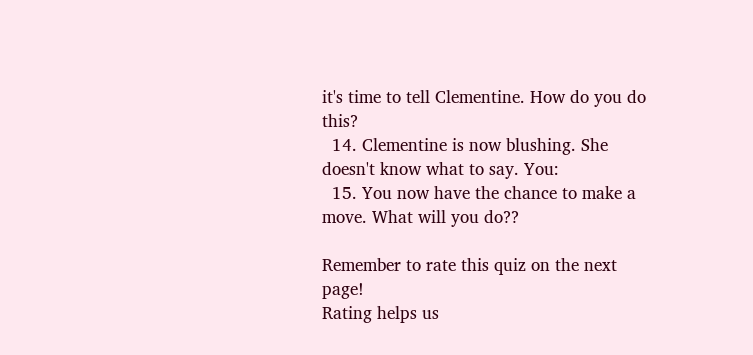it's time to tell Clementine. How do you do this?
  14. Clementine is now blushing. She doesn't know what to say. You:
  15. You now have the chance to make a move. What will you do??

Remember to rate this quiz on the next page!
Rating helps us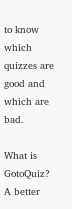to know which quizzes are good and which are bad.

What is GotoQuiz? A better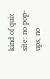kind of quiz site: no pop-ups, no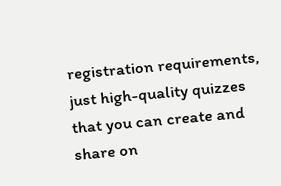registration requirements, just high-quality quizzes that you can create and share on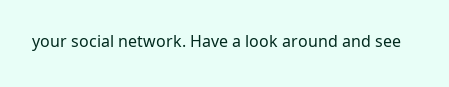your social network. Have a look around and see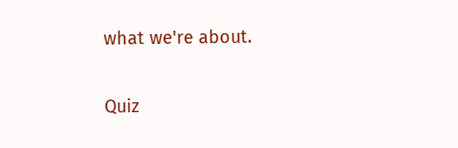what we're about.

Quiz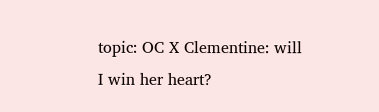topic: OC X Clementine: will I win her heart?